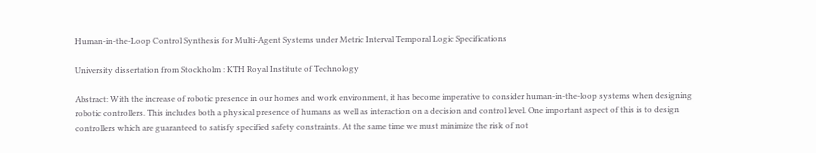Human-in-the-Loop Control Synthesis for Multi-Agent Systems under Metric Interval Temporal Logic Specifications

University dissertation from Stockholm : KTH Royal Institute of Technology

Abstract: With the increase of robotic presence in our homes and work environment, it has become imperative to consider human-in-the-loop systems when designing robotic controllers. This includes both a physical presence of humans as well as interaction on a decision and control level. One important aspect of this is to design controllers which are guaranteed to satisfy specified safety constraints. At the same time we must minimize the risk of not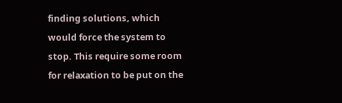finding solutions, which would force the system to stop. This require some room for relaxation to be put on the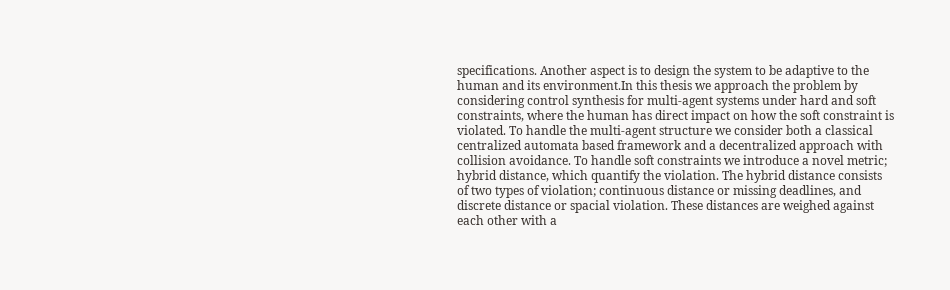specifications. Another aspect is to design the system to be adaptive to the human and its environment.In this thesis we approach the problem by considering control synthesis for multi-agent systems under hard and soft constraints, where the human has direct impact on how the soft constraint is violated. To handle the multi-agent structure we consider both a classical centralized automata based framework and a decentralized approach with collision avoidance. To handle soft constraints we introduce a novel metric; hybrid distance, which quantify the violation. The hybrid distance consists of two types of violation; continuous distance or missing deadlines, and discrete distance or spacial violation. These distances are weighed against each other with a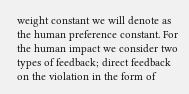weight constant we will denote as the human preference constant. For the human impact we consider two types of feedback; direct feedback on the violation in the form of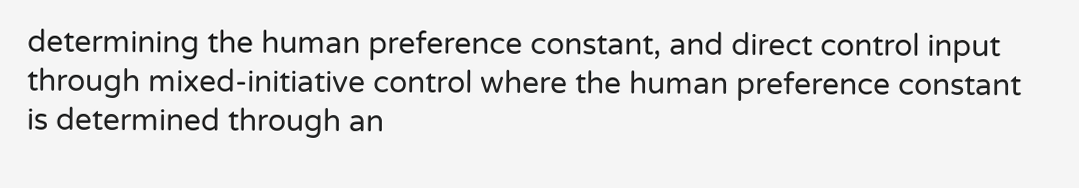determining the human preference constant, and direct control input through mixed-initiative control where the human preference constant is determined through an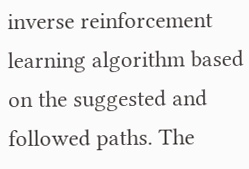inverse reinforcement learning algorithm based on the suggested and followed paths. The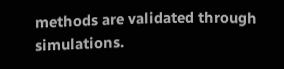methods are validated through simulations.